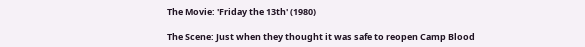The Movie: 'Friday the 13th' (1980)

The Scene: Just when they thought it was safe to reopen Camp Blood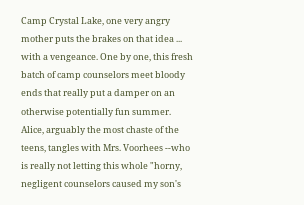Camp Crystal Lake, one very angry mother puts the brakes on that idea ... with a vengeance. One by one, this fresh batch of camp counselors meet bloody ends that really put a damper on an otherwise potentially fun summer. Alice, arguably the most chaste of the teens, tangles with Mrs. Voorhees --who is really not letting this whole "horny, negligent counselors caused my son's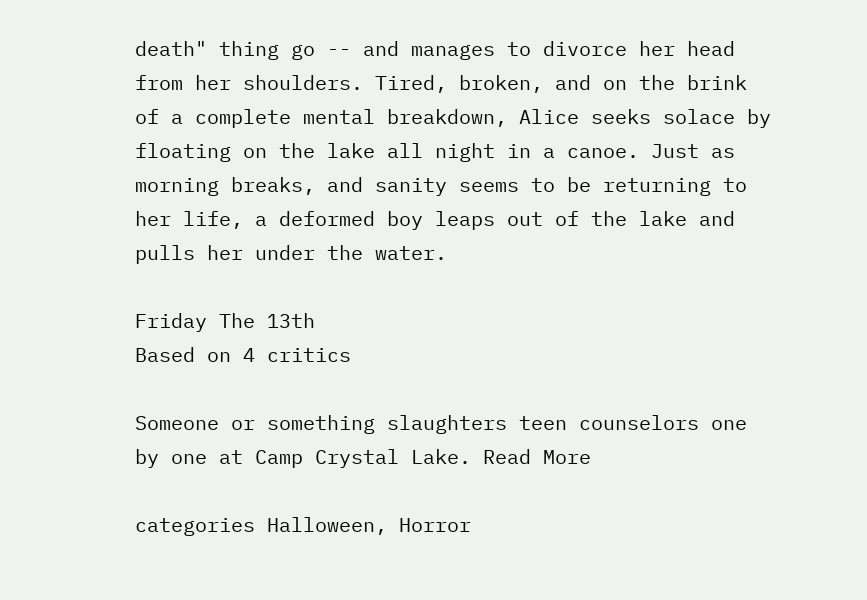death" thing go -- and manages to divorce her head from her shoulders. Tired, broken, and on the brink of a complete mental breakdown, Alice seeks solace by floating on the lake all night in a canoe. Just as morning breaks, and sanity seems to be returning to her life, a deformed boy leaps out of the lake and pulls her under the water.

Friday The 13th
Based on 4 critics

Someone or something slaughters teen counselors one by one at Camp Crystal Lake. Read More

categories Halloween, Horror